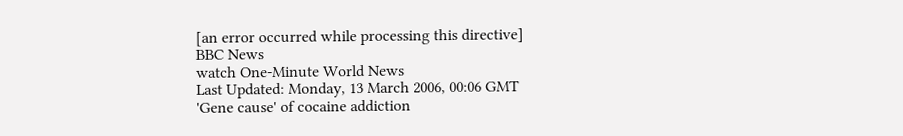[an error occurred while processing this directive]
BBC News
watch One-Minute World News
Last Updated: Monday, 13 March 2006, 00:06 GMT
'Gene cause' of cocaine addiction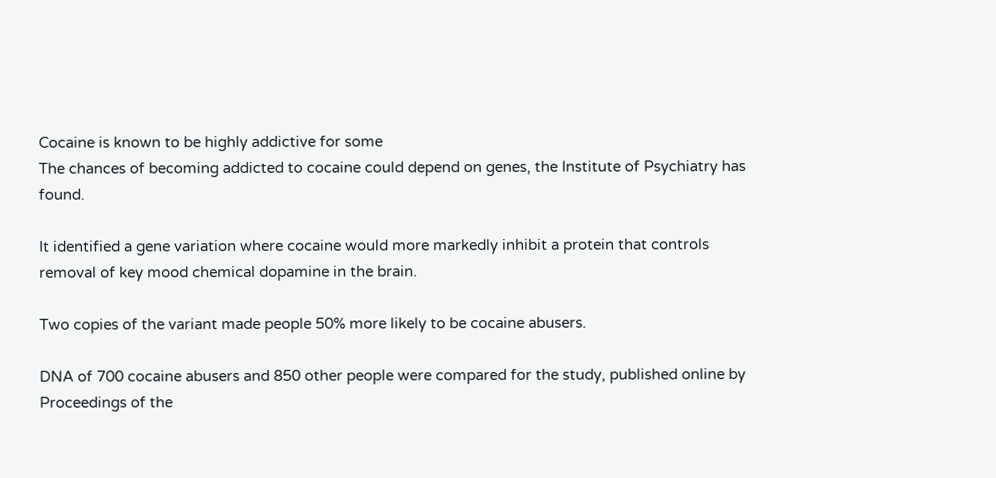Cocaine is known to be highly addictive for some
The chances of becoming addicted to cocaine could depend on genes, the Institute of Psychiatry has found.

It identified a gene variation where cocaine would more markedly inhibit a protein that controls removal of key mood chemical dopamine in the brain.

Two copies of the variant made people 50% more likely to be cocaine abusers.

DNA of 700 cocaine abusers and 850 other people were compared for the study, published online by Proceedings of the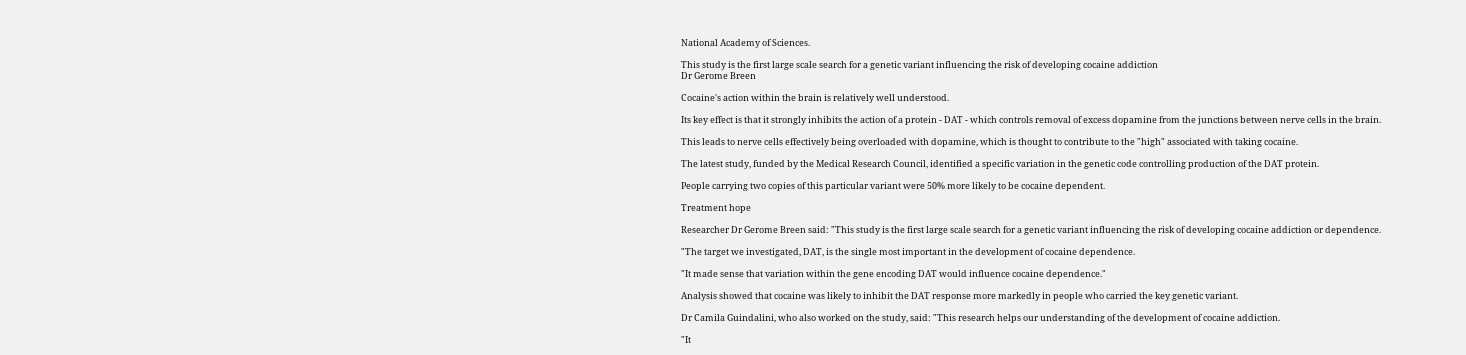National Academy of Sciences.

This study is the first large scale search for a genetic variant influencing the risk of developing cocaine addiction
Dr Gerome Breen

Cocaine's action within the brain is relatively well understood.

Its key effect is that it strongly inhibits the action of a protein - DAT - which controls removal of excess dopamine from the junctions between nerve cells in the brain.

This leads to nerve cells effectively being overloaded with dopamine, which is thought to contribute to the "high" associated with taking cocaine.

The latest study, funded by the Medical Research Council, identified a specific variation in the genetic code controlling production of the DAT protein.

People carrying two copies of this particular variant were 50% more likely to be cocaine dependent.

Treatment hope

Researcher Dr Gerome Breen said: "This study is the first large scale search for a genetic variant influencing the risk of developing cocaine addiction or dependence.

"The target we investigated, DAT, is the single most important in the development of cocaine dependence.

"It made sense that variation within the gene encoding DAT would influence cocaine dependence."

Analysis showed that cocaine was likely to inhibit the DAT response more markedly in people who carried the key genetic variant.

Dr Camila Guindalini, who also worked on the study, said: "This research helps our understanding of the development of cocaine addiction.

"It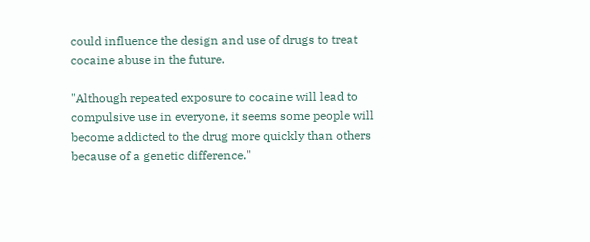could influence the design and use of drugs to treat cocaine abuse in the future.

"Although repeated exposure to cocaine will lead to compulsive use in everyone, it seems some people will become addicted to the drug more quickly than others because of a genetic difference."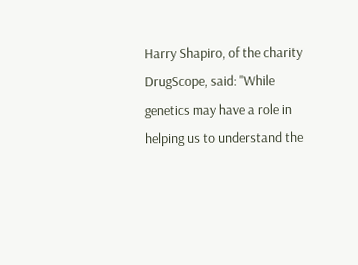Harry Shapiro, of the charity DrugScope, said: "While genetics may have a role in helping us to understand the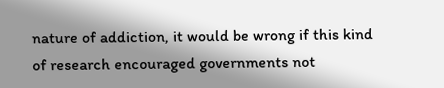nature of addiction, it would be wrong if this kind of research encouraged governments not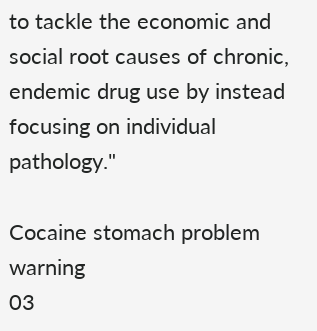to tackle the economic and social root causes of chronic, endemic drug use by instead focusing on individual pathology."

Cocaine stomach problem warning
03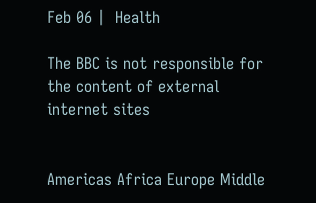Feb 06 |  Health

The BBC is not responsible for the content of external internet sites


Americas Africa Europe Middle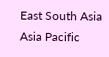East South Asia Asia Pacific